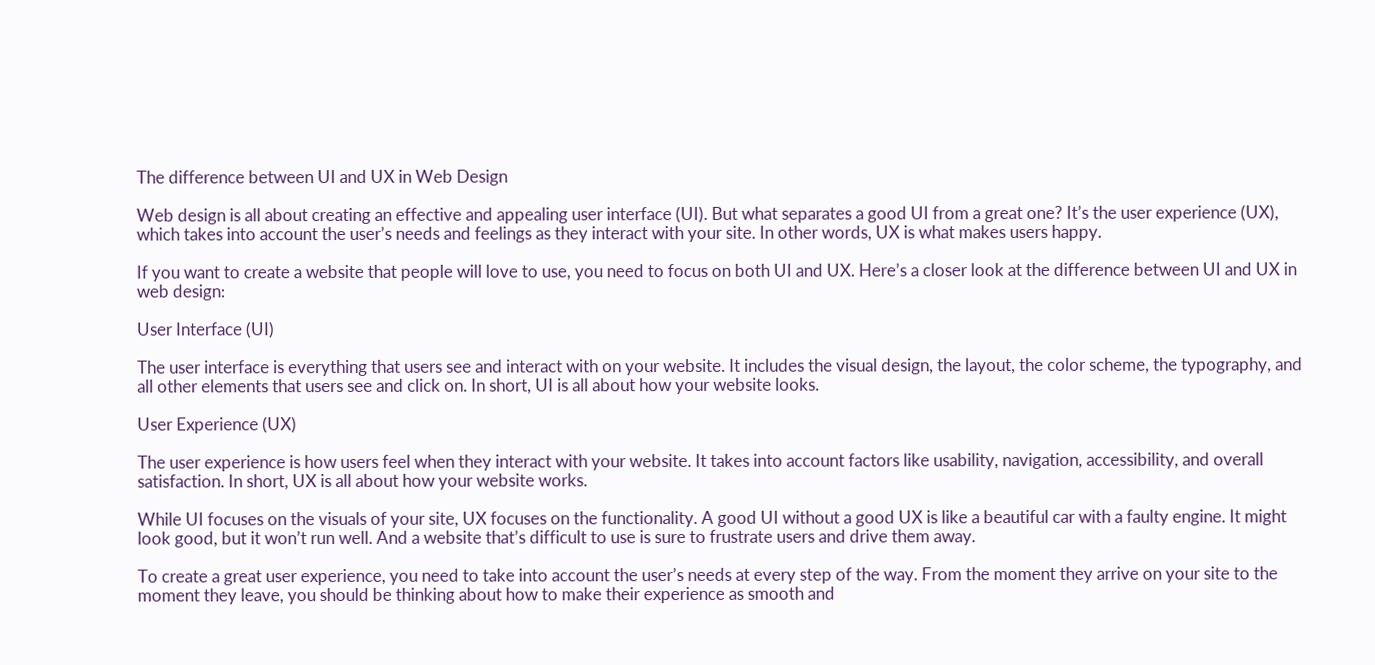The difference between UI and UX in Web Design

Web design is all about creating an effective and appealing user interface (UI). But what separates a good UI from a great one? It’s the user experience (UX), which takes into account the user’s needs and feelings as they interact with your site. In other words, UX is what makes users happy.

If you want to create a website that people will love to use, you need to focus on both UI and UX. Here’s a closer look at the difference between UI and UX in web design:

User Interface (UI)

The user interface is everything that users see and interact with on your website. It includes the visual design, the layout, the color scheme, the typography, and all other elements that users see and click on. In short, UI is all about how your website looks.

User Experience (UX)

The user experience is how users feel when they interact with your website. It takes into account factors like usability, navigation, accessibility, and overall satisfaction. In short, UX is all about how your website works.

While UI focuses on the visuals of your site, UX focuses on the functionality. A good UI without a good UX is like a beautiful car with a faulty engine. It might look good, but it won’t run well. And a website that’s difficult to use is sure to frustrate users and drive them away.

To create a great user experience, you need to take into account the user’s needs at every step of the way. From the moment they arrive on your site to the moment they leave, you should be thinking about how to make their experience as smooth and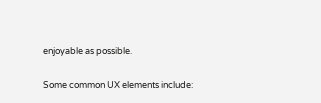enjoyable as possible.

Some common UX elements include: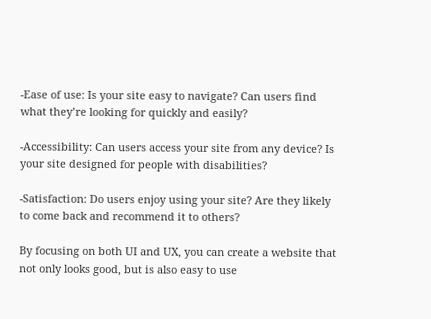-Ease of use: Is your site easy to navigate? Can users find what they’re looking for quickly and easily?

-Accessibility: Can users access your site from any device? Is your site designed for people with disabilities?

-Satisfaction: Do users enjoy using your site? Are they likely to come back and recommend it to others?

By focusing on both UI and UX, you can create a website that not only looks good, but is also easy to use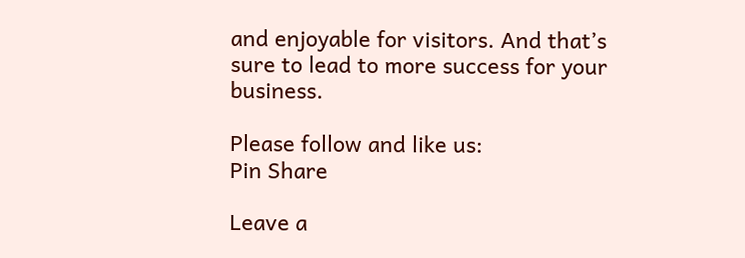and enjoyable for visitors. And that’s sure to lead to more success for your business.

Please follow and like us:
Pin Share

Leave a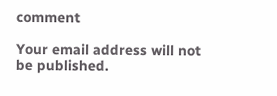comment

Your email address will not be published.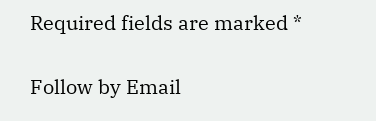Required fields are marked *

Follow by Email